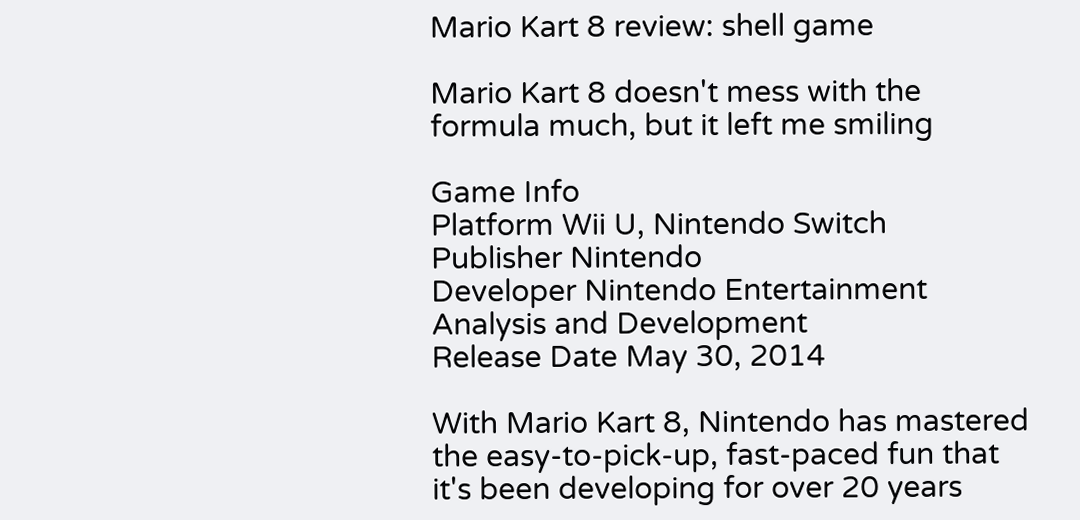Mario Kart 8 review: shell game

Mario Kart 8 doesn't mess with the formula much, but it left me smiling

Game Info
Platform Wii U, Nintendo Switch
Publisher Nintendo
Developer Nintendo Entertainment Analysis and Development
Release Date May 30, 2014

With Mario Kart 8, Nintendo has mastered the easy-to-pick-up, fast-paced fun that it's been developing for over 20 years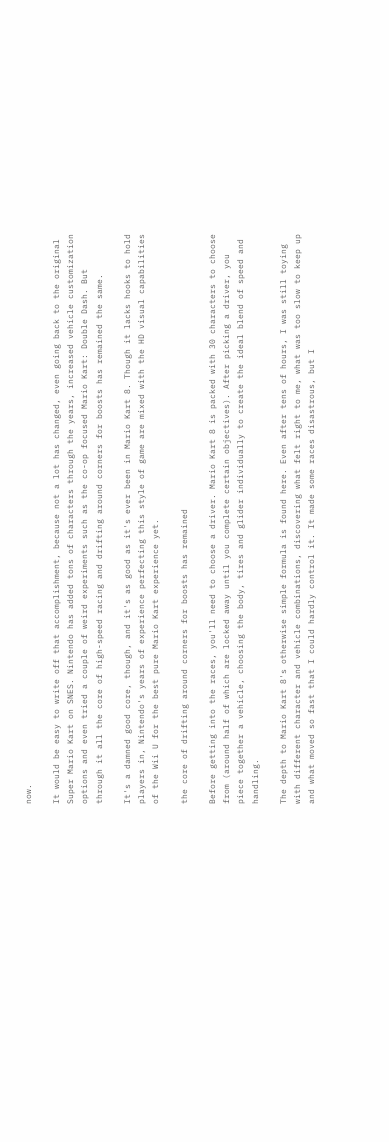now.

It would be easy to write off that accomplishment, because not a lot has changed, even going back to the original Super Mario Kart on SNES. Nintendo has added tons of characters through the years, increased vehicle customization options and even tried a couple of weird experiments such as the co-op focused Mario Kart: Double Dash. But through it all the core of high-speed racing and drifting around corners for boosts has remained the same.

It's a damned good core, though, and it's as good as it's ever been in Mario Kart 8. Though it lacks hooks to hold players in, Nintendo's years of experience perfecting this style of game are mixed with the HD visual capabilities of the Wii U for the best pure Mario Kart experience yet.

the core of drifting around corners for boosts has remained

Before getting into the races, you'll need to choose a driver. Mario Kart 8 is packed with 30 characters to choose from (around half of which are locked away until you complete certain objectives). After picking a driver, you piece together a vehicle, choosing the body, tires and glider individually to create the ideal blend of speed and handling.

The depth to Mario Kart 8's otherwise simple formula is found here. Even after tens of hours, I was still toying with different character and vehicle combinations, discovering what felt right to me, what was too slow to keep up and what moved so fast that I could hardly control it. It made some races disastrous, but I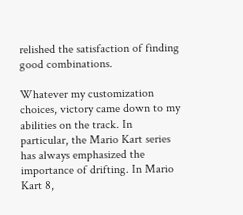relished the satisfaction of finding good combinations.

Whatever my customization choices, victory came down to my abilities on the track. In particular, the Mario Kart series has always emphasized the importance of drifting. In Mario Kart 8,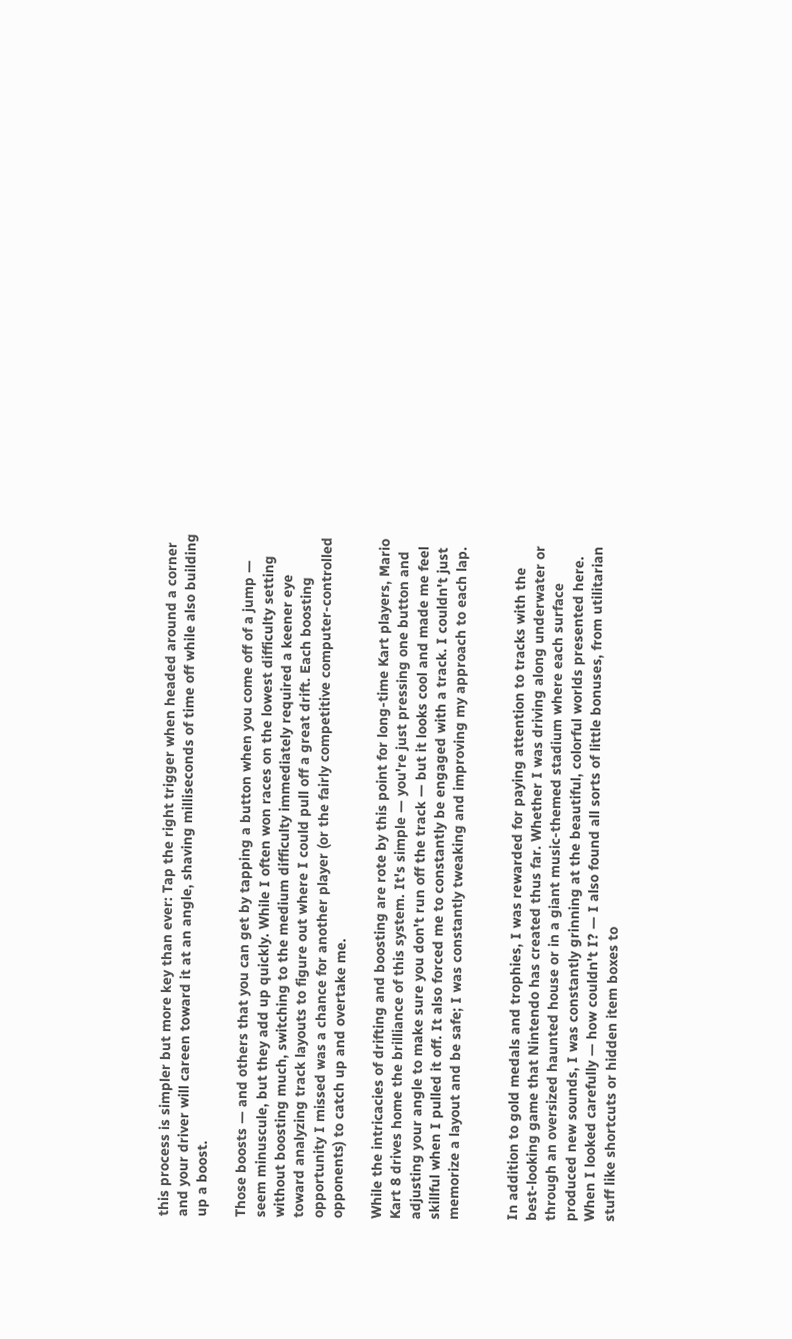this process is simpler but more key than ever: Tap the right trigger when headed around a corner and your driver will careen toward it at an angle, shaving milliseconds of time off while also building up a boost.

Those boosts — and others that you can get by tapping a button when you come off of a jump — seem minuscule, but they add up quickly. While I often won races on the lowest difficulty setting without boosting much, switching to the medium difficulty immediately required a keener eye toward analyzing track layouts to figure out where I could pull off a great drift. Each boosting opportunity I missed was a chance for another player (or the fairly competitive computer-controlled opponents) to catch up and overtake me.

While the intricacies of drifting and boosting are rote by this point for long-time Kart players, Mario Kart 8 drives home the brilliance of this system. It's simple — you're just pressing one button and adjusting your angle to make sure you don't run off the track — but it looks cool and made me feel skillful when I pulled it off. It also forced me to constantly be engaged with a track. I couldn't just memorize a layout and be safe; I was constantly tweaking and improving my approach to each lap.


In addition to gold medals and trophies, I was rewarded for paying attention to tracks with the best-looking game that Nintendo has created thus far. Whether I was driving along underwater or through an oversized haunted house or in a giant music-themed stadium where each surface produced new sounds, I was constantly grinning at the beautiful, colorful worlds presented here. When I looked carefully — how couldn't I? — I also found all sorts of little bonuses, from utilitarian stuff like shortcuts or hidden item boxes to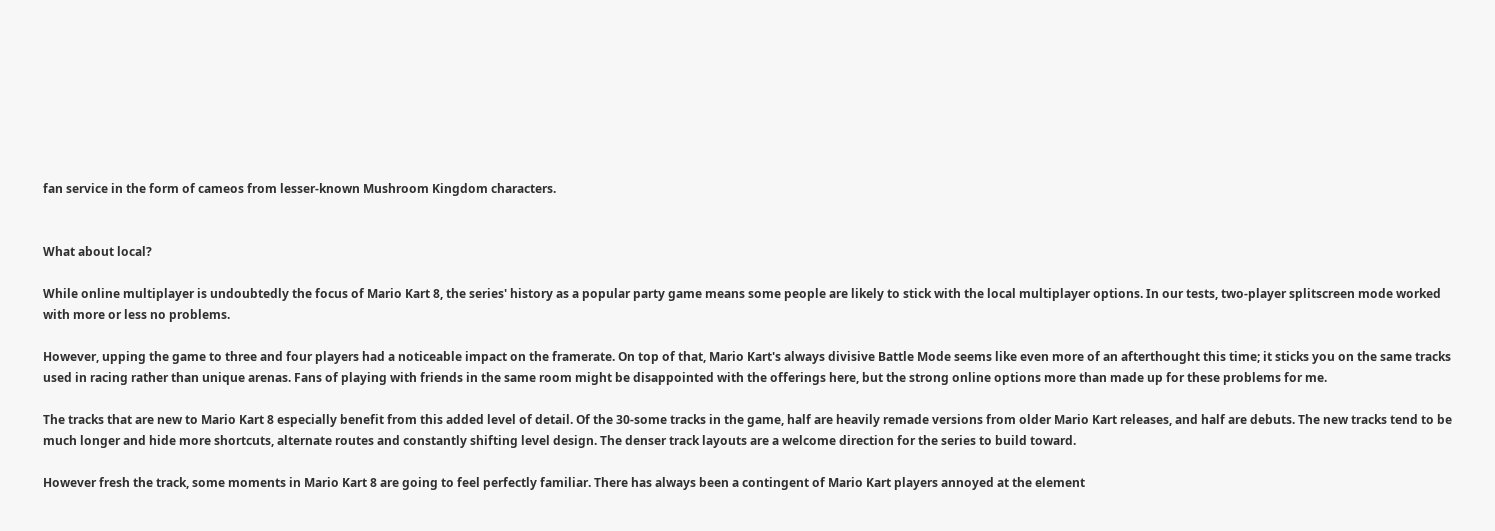fan service in the form of cameos from lesser-known Mushroom Kingdom characters.


What about local?

While online multiplayer is undoubtedly the focus of Mario Kart 8, the series' history as a popular party game means some people are likely to stick with the local multiplayer options. In our tests, two-player splitscreen mode worked with more or less no problems.

However, upping the game to three and four players had a noticeable impact on the framerate. On top of that, Mario Kart's always divisive Battle Mode seems like even more of an afterthought this time; it sticks you on the same tracks used in racing rather than unique arenas. Fans of playing with friends in the same room might be disappointed with the offerings here, but the strong online options more than made up for these problems for me.

The tracks that are new to Mario Kart 8 especially benefit from this added level of detail. Of the 30-some tracks in the game, half are heavily remade versions from older Mario Kart releases, and half are debuts. The new tracks tend to be much longer and hide more shortcuts, alternate routes and constantly shifting level design. The denser track layouts are a welcome direction for the series to build toward.

However fresh the track, some moments in Mario Kart 8 are going to feel perfectly familiar. There has always been a contingent of Mario Kart players annoyed at the element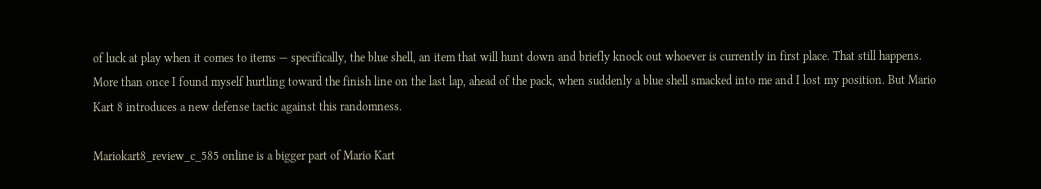of luck at play when it comes to items — specifically, the blue shell, an item that will hunt down and briefly knock out whoever is currently in first place. That still happens. More than once I found myself hurtling toward the finish line on the last lap, ahead of the pack, when suddenly a blue shell smacked into me and I lost my position. But Mario Kart 8 introduces a new defense tactic against this randomness.

Mariokart8_review_c_585 online is a bigger part of Mario Kart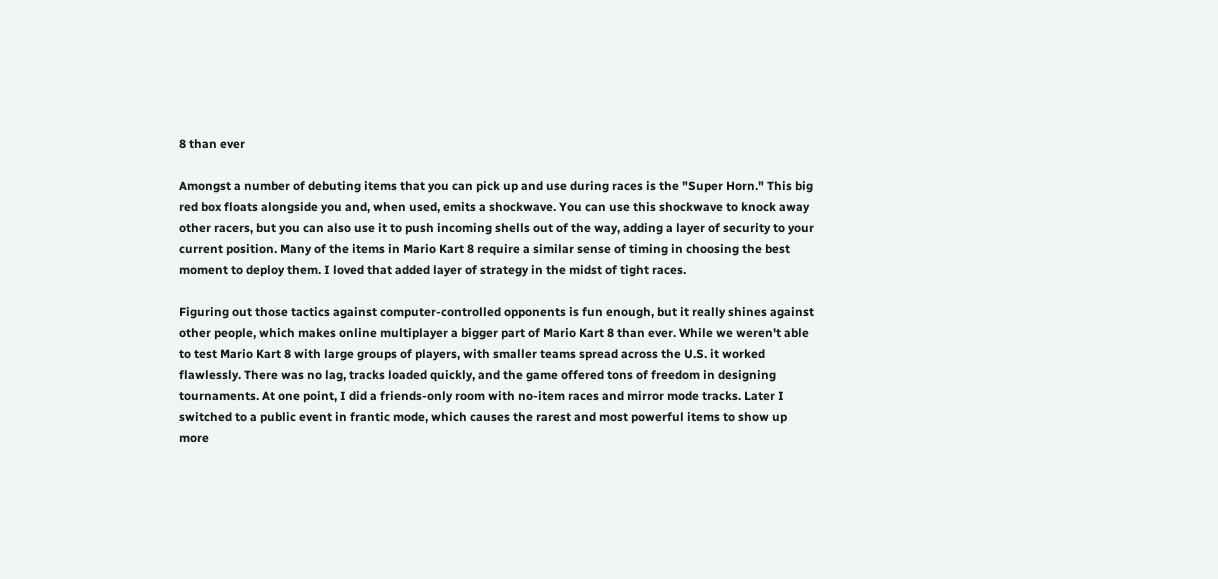8 than ever

Amongst a number of debuting items that you can pick up and use during races is the "Super Horn." This big red box floats alongside you and, when used, emits a shockwave. You can use this shockwave to knock away other racers, but you can also use it to push incoming shells out of the way, adding a layer of security to your current position. Many of the items in Mario Kart 8 require a similar sense of timing in choosing the best moment to deploy them. I loved that added layer of strategy in the midst of tight races.

Figuring out those tactics against computer-controlled opponents is fun enough, but it really shines against other people, which makes online multiplayer a bigger part of Mario Kart 8 than ever. While we weren't able to test Mario Kart 8 with large groups of players, with smaller teams spread across the U.S. it worked flawlessly. There was no lag, tracks loaded quickly, and the game offered tons of freedom in designing tournaments. At one point, I did a friends-only room with no-item races and mirror mode tracks. Later I switched to a public event in frantic mode, which causes the rarest and most powerful items to show up more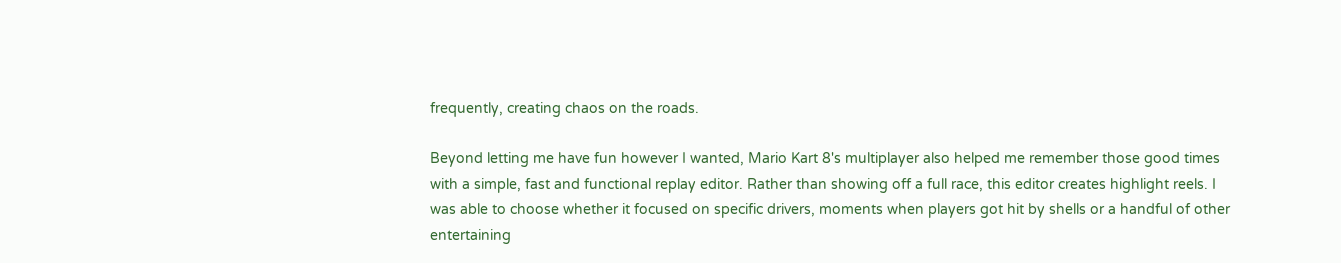frequently, creating chaos on the roads.

Beyond letting me have fun however I wanted, Mario Kart 8's multiplayer also helped me remember those good times with a simple, fast and functional replay editor. Rather than showing off a full race, this editor creates highlight reels. I was able to choose whether it focused on specific drivers, moments when players got hit by shells or a handful of other entertaining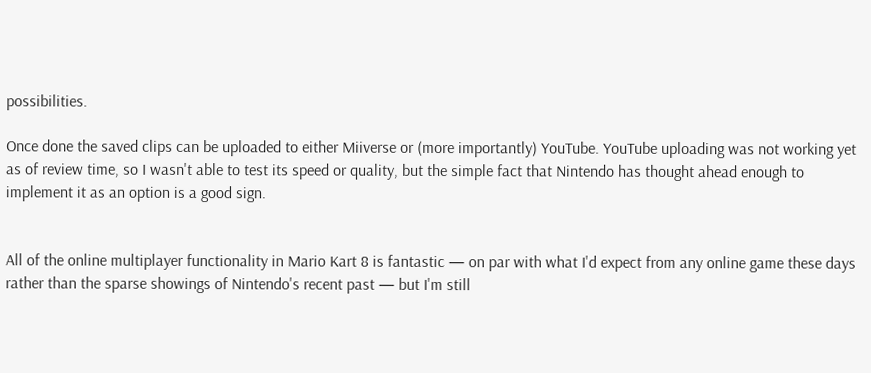possibilities.

Once done the saved clips can be uploaded to either Miiverse or (more importantly) YouTube. YouTube uploading was not working yet as of review time, so I wasn't able to test its speed or quality, but the simple fact that Nintendo has thought ahead enough to implement it as an option is a good sign.


All of the online multiplayer functionality in Mario Kart 8 is fantastic — on par with what I'd expect from any online game these days rather than the sparse showings of Nintendo's recent past — but I'm still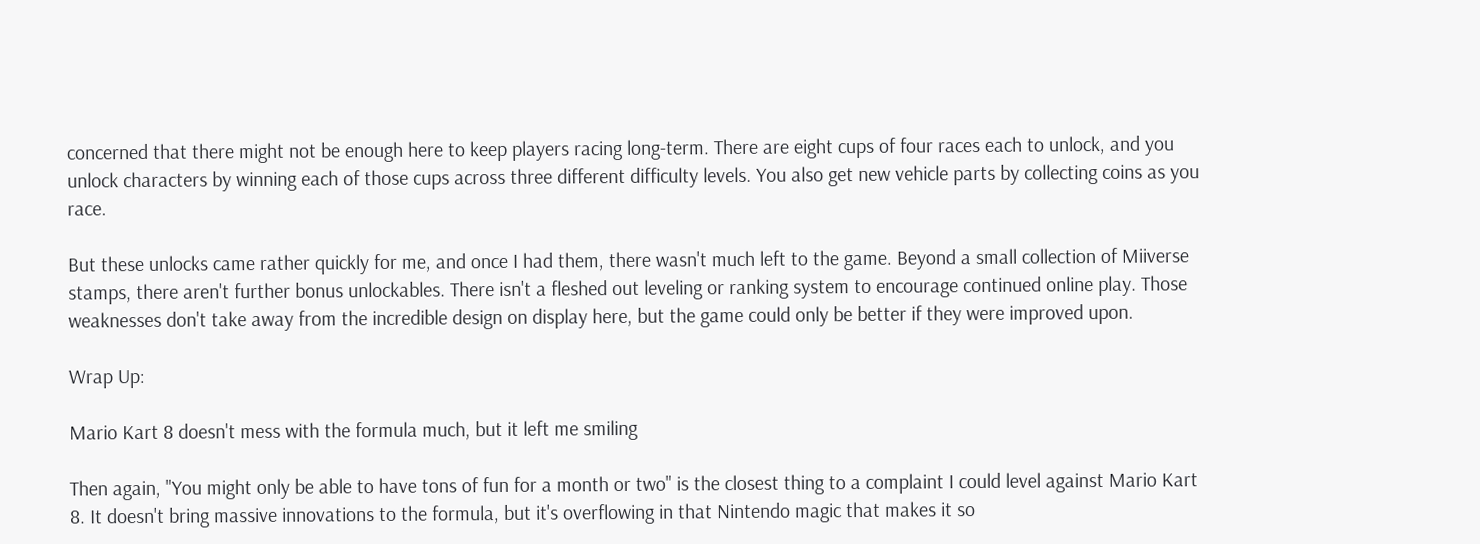concerned that there might not be enough here to keep players racing long-term. There are eight cups of four races each to unlock, and you unlock characters by winning each of those cups across three different difficulty levels. You also get new vehicle parts by collecting coins as you race.

But these unlocks came rather quickly for me, and once I had them, there wasn't much left to the game. Beyond a small collection of Miiverse stamps, there aren't further bonus unlockables. There isn't a fleshed out leveling or ranking system to encourage continued online play. Those weaknesses don't take away from the incredible design on display here, but the game could only be better if they were improved upon.

Wrap Up:

Mario Kart 8 doesn't mess with the formula much, but it left me smiling

Then again, "You might only be able to have tons of fun for a month or two" is the closest thing to a complaint I could level against Mario Kart 8. It doesn't bring massive innovations to the formula, but it's overflowing in that Nintendo magic that makes it so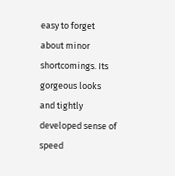easy to forget about minor shortcomings. Its gorgeous looks and tightly developed sense of speed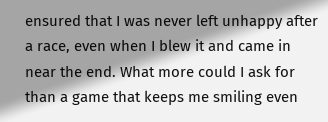ensured that I was never left unhappy after a race, even when I blew it and came in near the end. What more could I ask for than a game that keeps me smiling even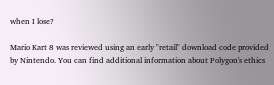when I lose?

Mario Kart 8 was reviewed using an early "retail" download code provided by Nintendo. You can find additional information about Polygon's ethics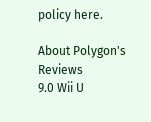policy here.

About Polygon's Reviews
9.0 Wii U